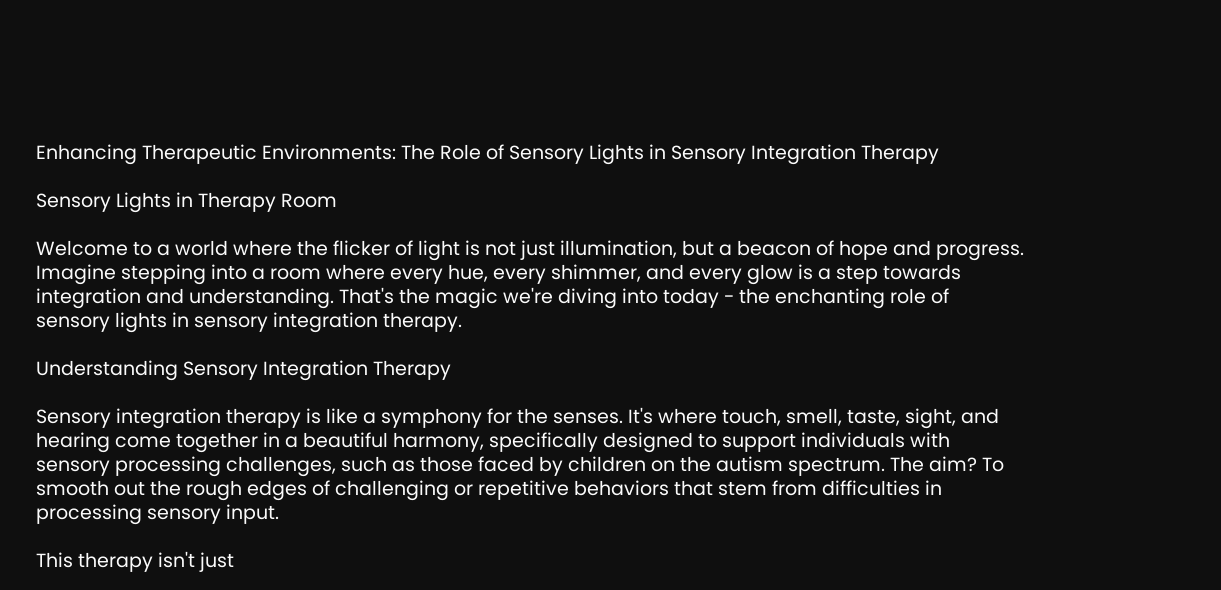Enhancing Therapeutic Environments: The Role of Sensory Lights in Sensory Integration Therapy

Sensory Lights in Therapy Room

Welcome to a world where the flicker of light is not just illumination, but a beacon of hope and progress. Imagine stepping into a room where every hue, every shimmer, and every glow is a step towards integration and understanding. That's the magic we're diving into today - the enchanting role of sensory lights in sensory integration therapy.

Understanding Sensory Integration Therapy

Sensory integration therapy is like a symphony for the senses. It's where touch, smell, taste, sight, and hearing come together in a beautiful harmony, specifically designed to support individuals with sensory processing challenges, such as those faced by children on the autism spectrum. The aim? To smooth out the rough edges of challenging or repetitive behaviors that stem from difficulties in processing sensory input.

This therapy isn't just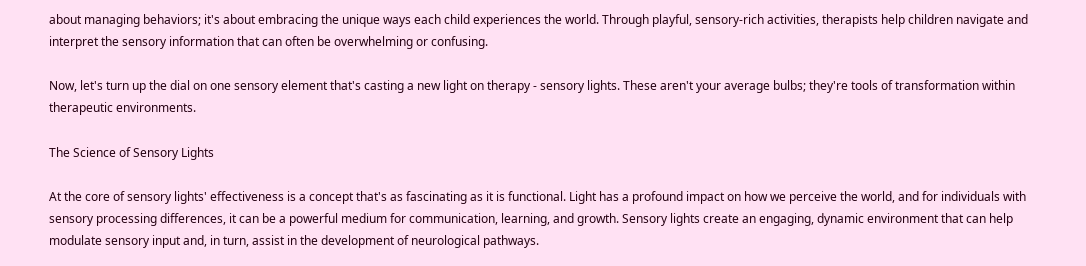about managing behaviors; it's about embracing the unique ways each child experiences the world. Through playful, sensory-rich activities, therapists help children navigate and interpret the sensory information that can often be overwhelming or confusing.

Now, let's turn up the dial on one sensory element that's casting a new light on therapy - sensory lights. These aren't your average bulbs; they're tools of transformation within therapeutic environments.

The Science of Sensory Lights

At the core of sensory lights' effectiveness is a concept that's as fascinating as it is functional. Light has a profound impact on how we perceive the world, and for individuals with sensory processing differences, it can be a powerful medium for communication, learning, and growth. Sensory lights create an engaging, dynamic environment that can help modulate sensory input and, in turn, assist in the development of neurological pathways.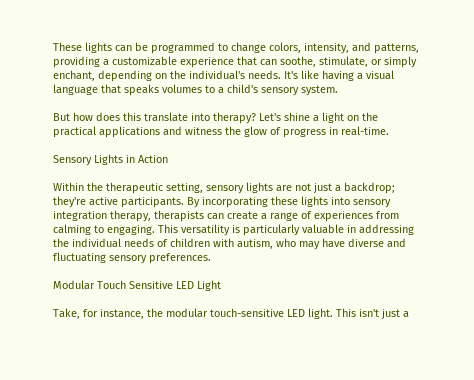These lights can be programmed to change colors, intensity, and patterns, providing a customizable experience that can soothe, stimulate, or simply enchant, depending on the individual's needs. It's like having a visual language that speaks volumes to a child's sensory system.

But how does this translate into therapy? Let's shine a light on the practical applications and witness the glow of progress in real-time.

Sensory Lights in Action

Within the therapeutic setting, sensory lights are not just a backdrop; they're active participants. By incorporating these lights into sensory integration therapy, therapists can create a range of experiences from calming to engaging. This versatility is particularly valuable in addressing the individual needs of children with autism, who may have diverse and fluctuating sensory preferences.

Modular Touch Sensitive LED Light

Take, for instance, the modular touch-sensitive LED light. This isn't just a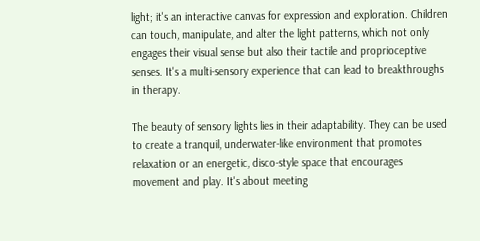light; it's an interactive canvas for expression and exploration. Children can touch, manipulate, and alter the light patterns, which not only engages their visual sense but also their tactile and proprioceptive senses. It's a multi-sensory experience that can lead to breakthroughs in therapy.

The beauty of sensory lights lies in their adaptability. They can be used to create a tranquil, underwater-like environment that promotes relaxation or an energetic, disco-style space that encourages movement and play. It's about meeting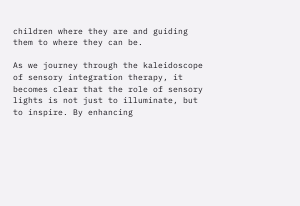children where they are and guiding them to where they can be.

As we journey through the kaleidoscope of sensory integration therapy, it becomes clear that the role of sensory lights is not just to illuminate, but to inspire. By enhancing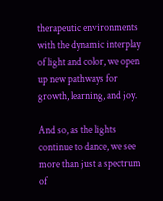therapeutic environments with the dynamic interplay of light and color, we open up new pathways for growth, learning, and joy.

And so, as the lights continue to dance, we see more than just a spectrum of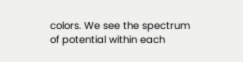colors. We see the spectrum of potential within each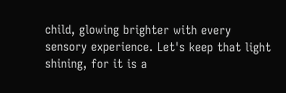child, glowing brighter with every sensory experience. Let's keep that light shining, for it is a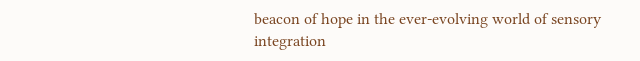beacon of hope in the ever-evolving world of sensory integration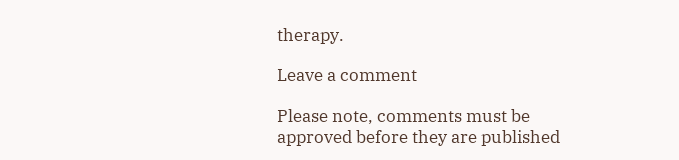therapy.

Leave a comment

Please note, comments must be approved before they are published